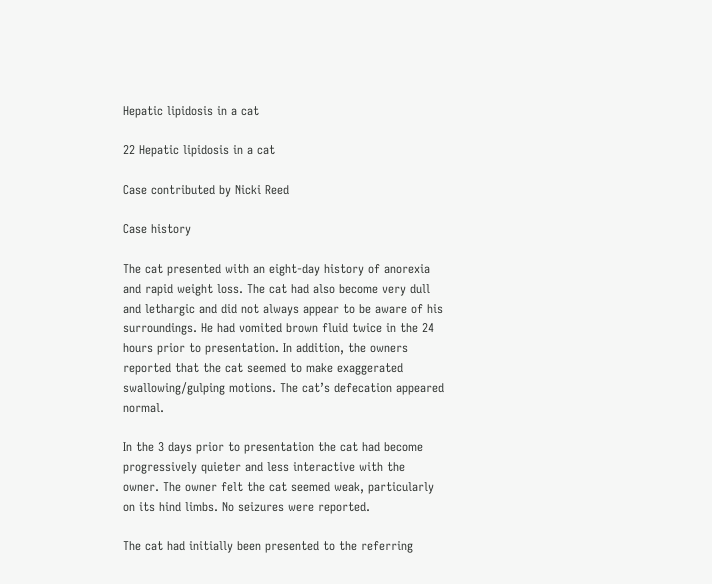Hepatic lipidosis in a cat

22 Hepatic lipidosis in a cat

Case contributed by Nicki Reed

Case history

The cat presented with an eight-day history of anorexia and rapid weight loss. The cat had also become very dull and lethargic and did not always appear to be aware of his surroundings. He had vomited brown fluid twice in the 24 hours prior to presentation. In addition, the owners reported that the cat seemed to make exaggerated swallowing/gulping motions. The cat’s defecation appeared normal.

In the 3 days prior to presentation the cat had become progressively quieter and less interactive with the owner. The owner felt the cat seemed weak, particularly on its hind limbs. No seizures were reported.

The cat had initially been presented to the referring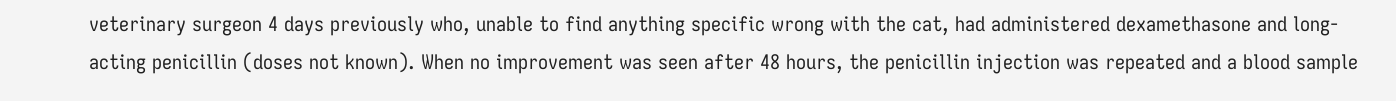veterinary surgeon 4 days previously who, unable to find anything specific wrong with the cat, had administered dexamethasone and long-acting penicillin (doses not known). When no improvement was seen after 48 hours, the penicillin injection was repeated and a blood sample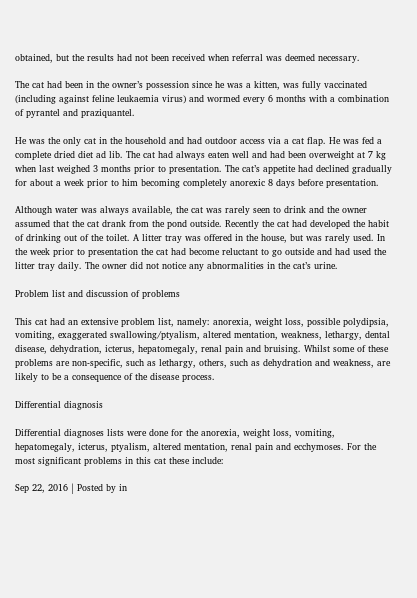obtained, but the results had not been received when referral was deemed necessary.

The cat had been in the owner’s possession since he was a kitten, was fully vaccinated (including against feline leukaemia virus) and wormed every 6 months with a combination of pyrantel and praziquantel.

He was the only cat in the household and had outdoor access via a cat flap. He was fed a complete dried diet ad lib. The cat had always eaten well and had been overweight at 7 kg when last weighed 3 months prior to presentation. The cat’s appetite had declined gradually for about a week prior to him becoming completely anorexic 8 days before presentation.

Although water was always available, the cat was rarely seen to drink and the owner assumed that the cat drank from the pond outside. Recently the cat had developed the habit of drinking out of the toilet. A litter tray was offered in the house, but was rarely used. In the week prior to presentation the cat had become reluctant to go outside and had used the litter tray daily. The owner did not notice any abnormalities in the cat’s urine.

Problem list and discussion of problems

This cat had an extensive problem list, namely: anorexia, weight loss, possible polydipsia, vomiting, exaggerated swallowing/ptyalism, altered mentation, weakness, lethargy, dental disease, dehydration, icterus, hepatomegaly, renal pain and bruising. Whilst some of these problems are non-specific, such as lethargy, others, such as dehydration and weakness, are likely to be a consequence of the disease process.

Differential diagnosis

Differential diagnoses lists were done for the anorexia, weight loss, vomiting, hepatomegaly, icterus, ptyalism, altered mentation, renal pain and ecchymoses. For the most significant problems in this cat these include:

Sep 22, 2016 | Posted by in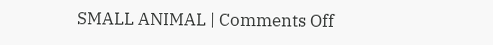SMALL ANIMAL | Comments Off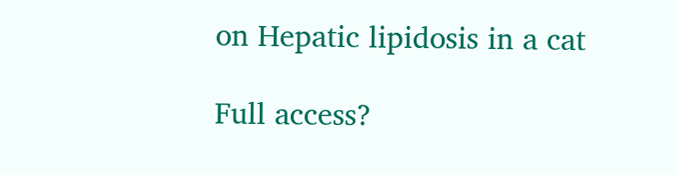on Hepatic lipidosis in a cat

Full access?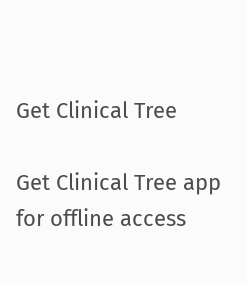Get Clinical Tree

Get Clinical Tree app for offline access